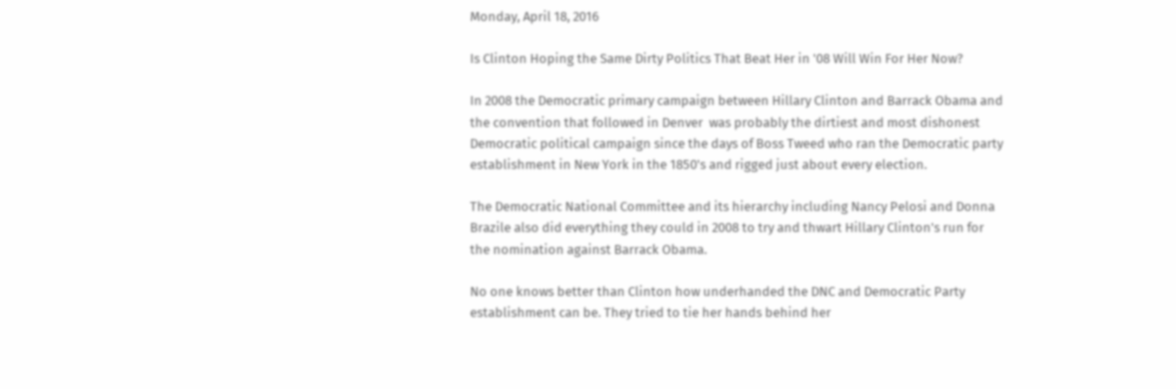Monday, April 18, 2016

Is Clinton Hoping the Same Dirty Politics That Beat Her in '08 Will Win For Her Now?

In 2008 the Democratic primary campaign between Hillary Clinton and Barrack Obama and the convention that followed in Denver  was probably the dirtiest and most dishonest Democratic political campaign since the days of Boss Tweed who ran the Democratic party establishment in New York in the 1850's and rigged just about every election.

The Democratic National Committee and its hierarchy including Nancy Pelosi and Donna Brazile also did everything they could in 2008 to try and thwart Hillary Clinton's run for the nomination against Barrack Obama.

No one knows better than Clinton how underhanded the DNC and Democratic Party establishment can be. They tried to tie her hands behind her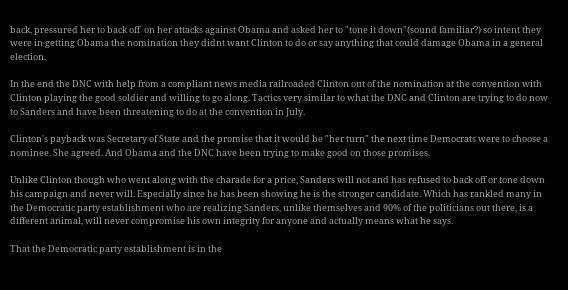back, pressured her to back off  on her attacks against Obama and asked her to "tone it down"(sound familiar?) so intent they were in getting Obama the nomination they didnt want Clinton to do or say anything that could damage Obama in a general election.

In the end the DNC with help from a compliant news media railroaded Clinton out of the nomination at the convention with Clinton playing the good soldier and willing to go along. Tactics very similar to what the DNC and Clinton are trying to do now to Sanders and have been threatening to do at the convention in July.

Clinton's payback was Secretary of State and the promise that it would be "her turn" the next time Democrats were to choose a nominee. She agreed. And Obama and the DNC have been trying to make good on those promises.

Unlike Clinton though who went along with the charade for a price, Sanders will not and has refused to back off or tone down his campaign and never will. Especially since he has been showing he is the stronger candidate. Which has rankled many in the Democratic party establishment who are realizing Sanders, unlike themselves and 90% of the politicians out there, is a different animal, will never compromise his own integrity for anyone and actually means what he says.

That the Democratic party establishment is in the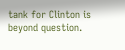tank for Clinton is beyond question.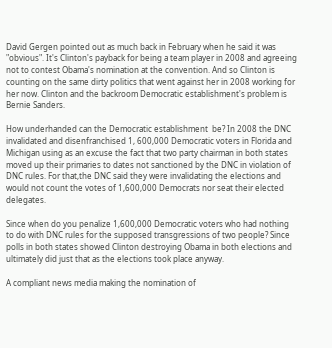David Gergen pointed out as much back in February when he said it was "obvious". It's Clinton's payback for being a team player in 2008 and agreeing not to contest Obama's nomination at the convention. And so Clinton is counting on the same dirty politics that went against her in 2008 working for her now. Clinton and the backroom Democratic establishment's problem is Bernie Sanders.

How underhanded can the Democratic establishment  be? In 2008 the DNC  invalidated and disenfranchised 1, 600,000 Democratic voters in Florida and Michigan using as an excuse the fact that two party chairman in both states moved up their primaries to dates not sanctioned by the DNC in violation of DNC rules. For that,the DNC said they were invalidating the elections and would not count the votes of 1,600,000 Democrats nor seat their elected delegates.

Since when do you penalize 1,600,000 Democratic voters who had nothing to do with DNC rules for the supposed transgressions of two people? Since polls in both states showed Clinton destroying Obama in both elections and ultimately did just that as the elections took place anyway.

A compliant news media making the nomination of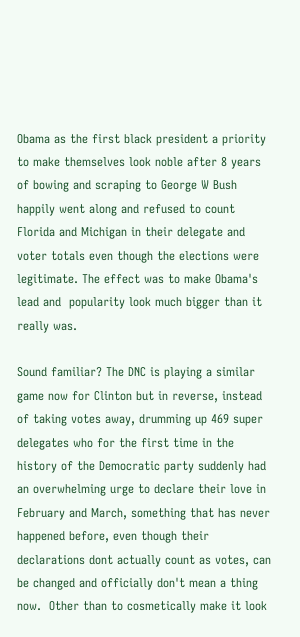Obama as the first black president a priority to make themselves look noble after 8 years of bowing and scraping to George W Bush happily went along and refused to count Florida and Michigan in their delegate and voter totals even though the elections were legitimate. The effect was to make Obama's lead and  popularity look much bigger than it really was.

Sound familiar? The DNC is playing a similar game now for Clinton but in reverse, instead of taking votes away, drumming up 469 super delegates who for the first time in the history of the Democratic party suddenly had an overwhelming urge to declare their love in February and March, something that has never happened before, even though their declarations dont actually count as votes, can be changed and officially don't mean a thing now.  Other than to cosmetically make it look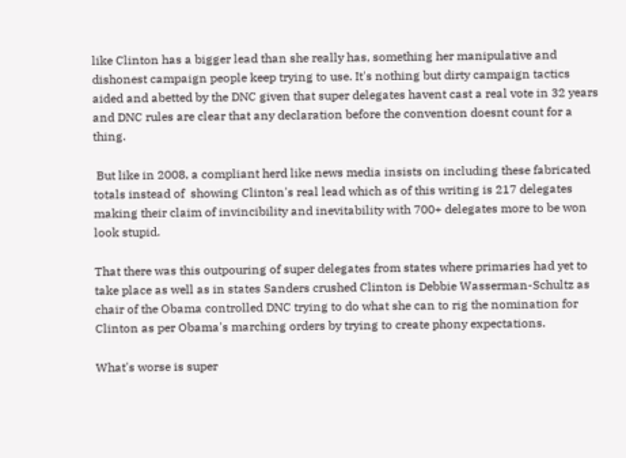like Clinton has a bigger lead than she really has, something her manipulative and dishonest campaign people keep trying to use. It's nothing but dirty campaign tactics aided and abetted by the DNC given that super delegates havent cast a real vote in 32 years and DNC rules are clear that any declaration before the convention doesnt count for a thing.

 But like in 2008, a compliant herd like news media insists on including these fabricated totals instead of  showing Clinton's real lead which as of this writing is 217 delegates making their claim of invincibility and inevitability with 700+ delegates more to be won look stupid.

That there was this outpouring of super delegates from states where primaries had yet to take place as well as in states Sanders crushed Clinton is Debbie Wasserman-Schultz as chair of the Obama controlled DNC trying to do what she can to rig the nomination for Clinton as per Obama's marching orders by trying to create phony expectations.

What's worse is super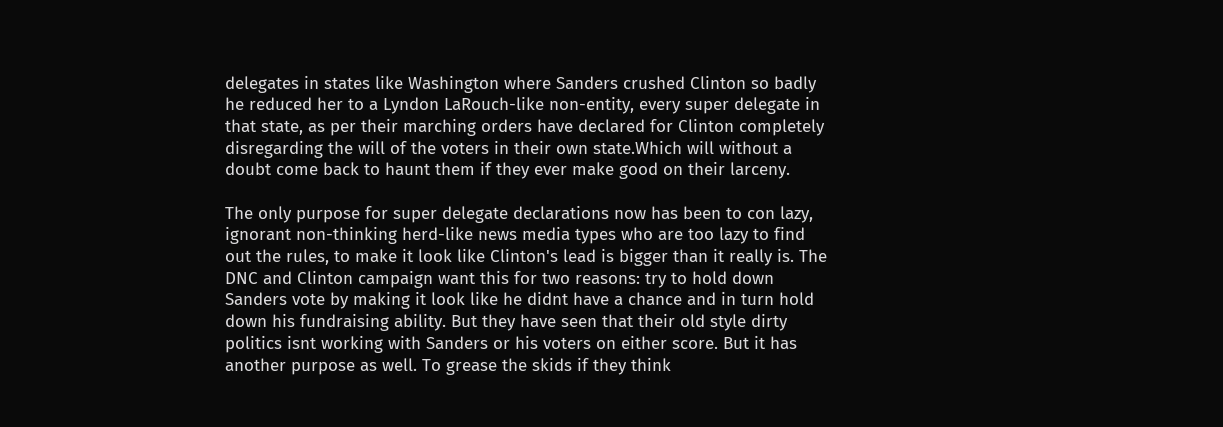delegates in states like Washington where Sanders crushed Clinton so badly he reduced her to a Lyndon LaRouch-like non-entity, every super delegate in that state, as per their marching orders have declared for Clinton completely disregarding the will of the voters in their own state.Which will without a doubt come back to haunt them if they ever make good on their larceny.

The only purpose for super delegate declarations now has been to con lazy, ignorant non-thinking herd-like news media types who are too lazy to find out the rules, to make it look like Clinton's lead is bigger than it really is. The DNC and Clinton campaign want this for two reasons: try to hold down Sanders vote by making it look like he didnt have a chance and in turn hold down his fundraising ability. But they have seen that their old style dirty politics isnt working with Sanders or his voters on either score. But it has another purpose as well. To grease the skids if they think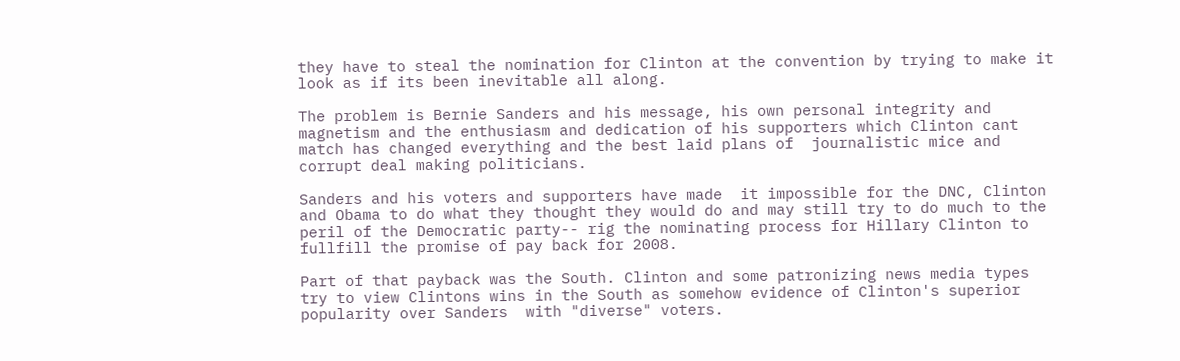they have to steal the nomination for Clinton at the convention by trying to make it look as if its been inevitable all along.

The problem is Bernie Sanders and his message, his own personal integrity and magnetism and the enthusiasm and dedication of his supporters which Clinton cant match has changed everything and the best laid plans of  journalistic mice and corrupt deal making politicians.

Sanders and his voters and supporters have made  it impossible for the DNC, Clinton and Obama to do what they thought they would do and may still try to do much to the peril of the Democratic party-- rig the nominating process for Hillary Clinton to fullfill the promise of pay back for 2008.

Part of that payback was the South. Clinton and some patronizing news media types try to view Clintons wins in the South as somehow evidence of Clinton's superior popularity over Sanders  with "diverse" voters.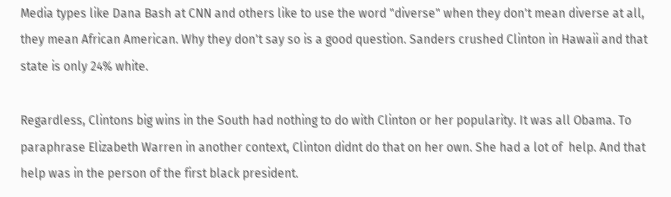Media types like Dana Bash at CNN and others like to use the word "diverse" when they don't mean diverse at all, they mean African American. Why they don't say so is a good question. Sanders crushed Clinton in Hawaii and that state is only 24% white.

Regardless, Clintons big wins in the South had nothing to do with Clinton or her popularity. It was all Obama. To paraphrase Elizabeth Warren in another context, Clinton didnt do that on her own. She had a lot of  help. And that help was in the person of the first black president.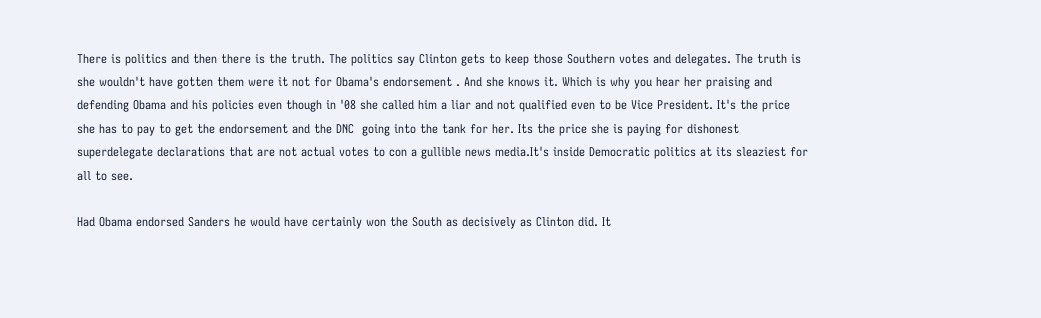There is politics and then there is the truth. The politics say Clinton gets to keep those Southern votes and delegates. The truth is she wouldn't have gotten them were it not for Obama's endorsement . And she knows it. Which is why you hear her praising and defending Obama and his policies even though in '08 she called him a liar and not qualified even to be Vice President. It's the price she has to pay to get the endorsement and the DNC  going into the tank for her. Its the price she is paying for dishonest superdelegate declarations that are not actual votes to con a gullible news media.It's inside Democratic politics at its sleaziest for all to see.

Had Obama endorsed Sanders he would have certainly won the South as decisively as Clinton did. It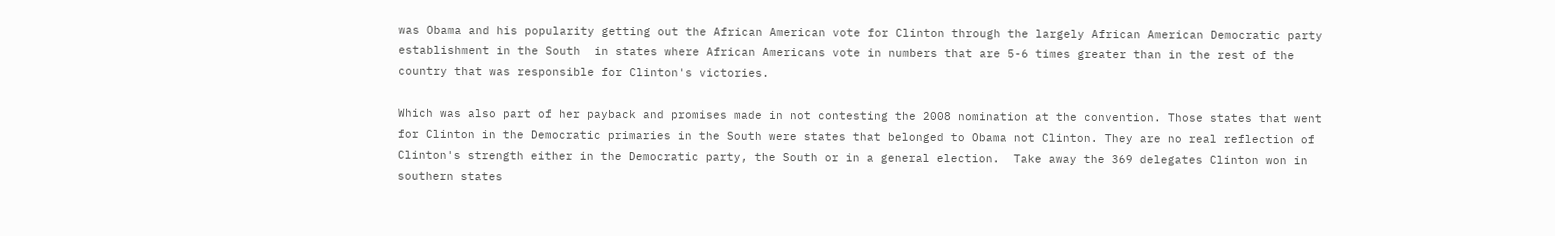was Obama and his popularity getting out the African American vote for Clinton through the largely African American Democratic party establishment in the South  in states where African Americans vote in numbers that are 5-6 times greater than in the rest of the country that was responsible for Clinton's victories.

Which was also part of her payback and promises made in not contesting the 2008 nomination at the convention. Those states that went for Clinton in the Democratic primaries in the South were states that belonged to Obama not Clinton. They are no real reflection of Clinton's strength either in the Democratic party, the South or in a general election.  Take away the 369 delegates Clinton won in southern states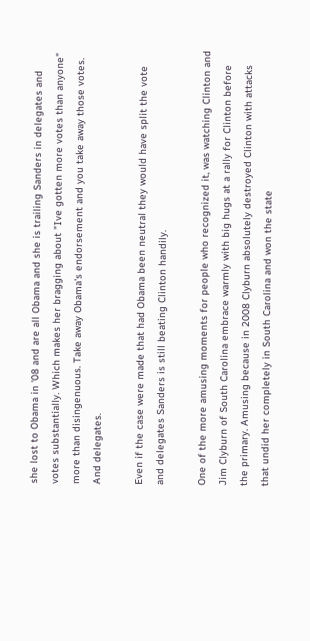she lost to Obama in '08 and are all Obama and she is trailing Sanders in delegates and votes substantially. Which makes her bragging about "Ive gotten more votes than anyone" more than disingenuous. Take away Obama's endorsement and you take away those votes. And delegates.

Even if the case were made that had Obama been neutral they would have split the vote and delegates Sanders is still beating Clinton handily.

One of the more amusing moments for people who recognized it, was watching Clinton and Jim Clyburn of South Carolina embrace warmly with big hugs at a rally for Clinton before the primary. Amusing because in 2008 Clyburn absolutely destroyed Clinton with attacks that undid her completely in South Carolina and won the state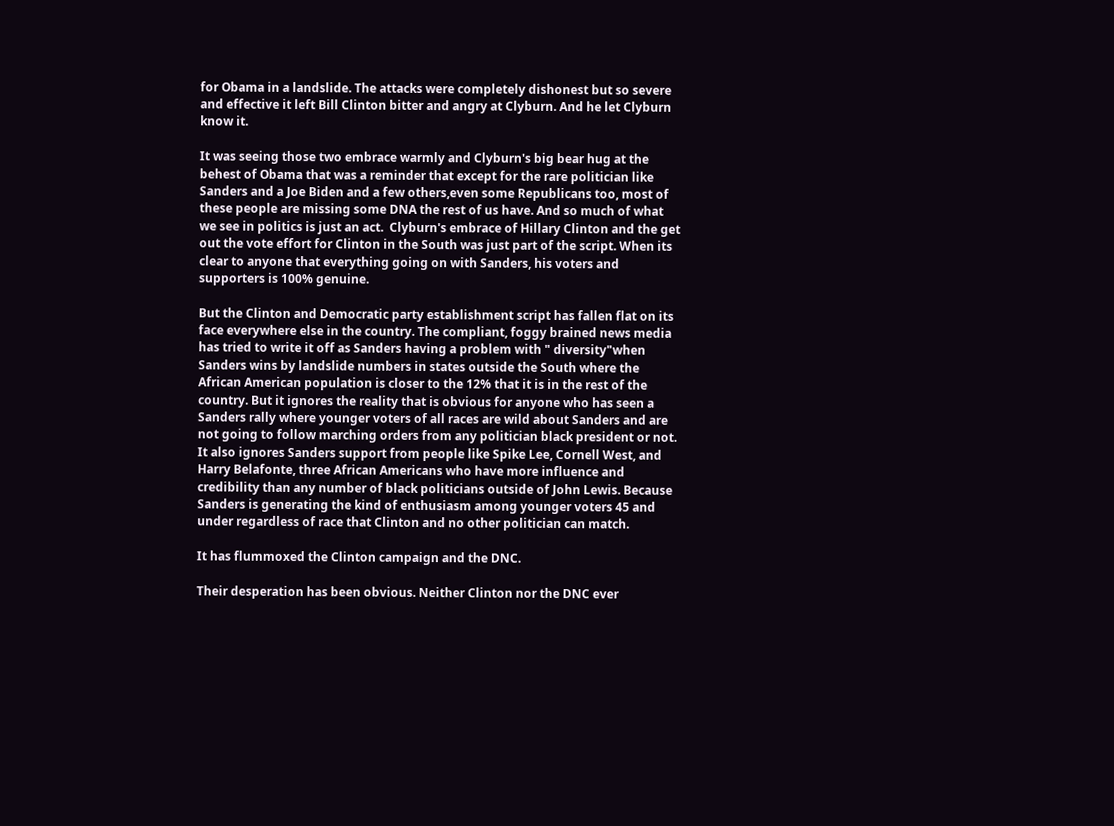for Obama in a landslide. The attacks were completely dishonest but so severe and effective it left Bill Clinton bitter and angry at Clyburn. And he let Clyburn know it.

It was seeing those two embrace warmly and Clyburn's big bear hug at the behest of Obama that was a reminder that except for the rare politician like Sanders and a Joe Biden and a few others,even some Republicans too, most of  these people are missing some DNA the rest of us have. And so much of what we see in politics is just an act.  Clyburn's embrace of Hillary Clinton and the get out the vote effort for Clinton in the South was just part of the script. When its clear to anyone that everything going on with Sanders, his voters and supporters is 100% genuine.

But the Clinton and Democratic party establishment script has fallen flat on its face everywhere else in the country. The compliant, foggy brained news media has tried to write it off as Sanders having a problem with " diversity"when Sanders wins by landslide numbers in states outside the South where the African American population is closer to the 12% that it is in the rest of the country. But it ignores the reality that is obvious for anyone who has seen a Sanders rally where younger voters of all races are wild about Sanders and are not going to follow marching orders from any politician black president or not. It also ignores Sanders support from people like Spike Lee, Cornell West, and Harry Belafonte, three African Americans who have more influence and credibility than any number of black politicians outside of John Lewis. Because Sanders is generating the kind of enthusiasm among younger voters 45 and under regardless of race that Clinton and no other politician can match.

It has flummoxed the Clinton campaign and the DNC.

Their desperation has been obvious. Neither Clinton nor the DNC ever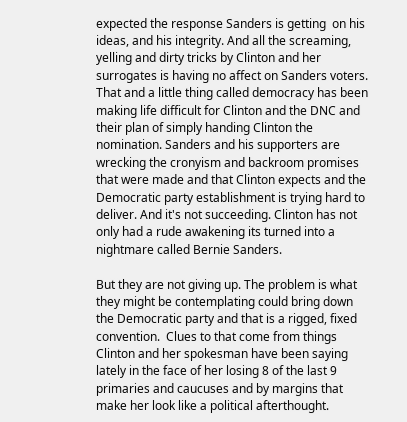expected the response Sanders is getting  on his ideas, and his integrity. And all the screaming, yelling and dirty tricks by Clinton and her surrogates is having no affect on Sanders voters. That and a little thing called democracy has been making life difficult for Clinton and the DNC and their plan of simply handing Clinton the nomination. Sanders and his supporters are wrecking the cronyism and backroom promises that were made and that Clinton expects and the Democratic party establishment is trying hard to deliver. And it's not succeeding. Clinton has not only had a rude awakening its turned into a nightmare called Bernie Sanders.

But they are not giving up. The problem is what they might be contemplating could bring down the Democratic party and that is a rigged, fixed convention.  Clues to that come from things Clinton and her spokesman have been saying lately in the face of her losing 8 of the last 9 primaries and caucuses and by margins that make her look like a political afterthought.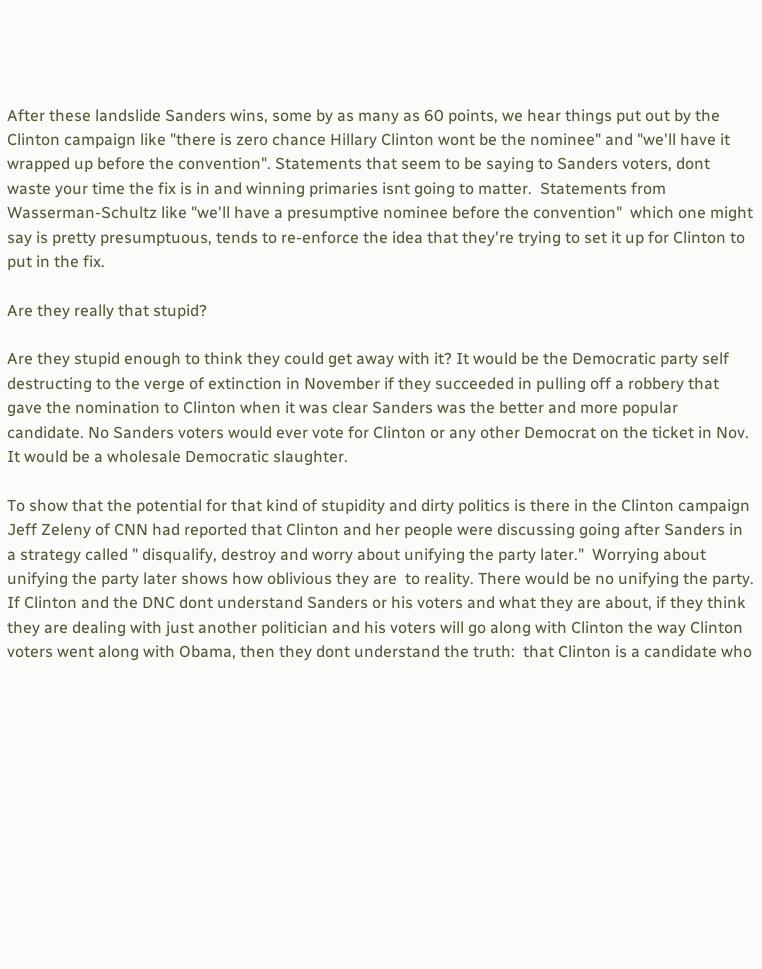After these landslide Sanders wins, some by as many as 60 points, we hear things put out by the Clinton campaign like "there is zero chance Hillary Clinton wont be the nominee" and "we'll have it wrapped up before the convention". Statements that seem to be saying to Sanders voters, dont waste your time the fix is in and winning primaries isnt going to matter.  Statements from Wasserman-Schultz like "we'll have a presumptive nominee before the convention"  which one might say is pretty presumptuous, tends to re-enforce the idea that they're trying to set it up for Clinton to put in the fix.

Are they really that stupid?

Are they stupid enough to think they could get away with it? It would be the Democratic party self destructing to the verge of extinction in November if they succeeded in pulling off a robbery that gave the nomination to Clinton when it was clear Sanders was the better and more popular candidate. No Sanders voters would ever vote for Clinton or any other Democrat on the ticket in Nov. It would be a wholesale Democratic slaughter.

To show that the potential for that kind of stupidity and dirty politics is there in the Clinton campaign Jeff Zeleny of CNN had reported that Clinton and her people were discussing going after Sanders in a strategy called " disqualify, destroy and worry about unifying the party later."  Worrying about unifying the party later shows how oblivious they are  to reality. There would be no unifying the party. If Clinton and the DNC dont understand Sanders or his voters and what they are about, if they think they are dealing with just another politician and his voters will go along with Clinton the way Clinton voters went along with Obama, then they dont understand the truth:  that Clinton is a candidate who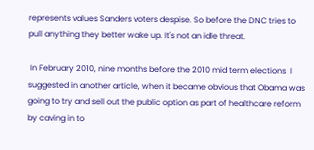represents values Sanders voters despise. So before the DNC tries to pull anything they better wake up. It's not an idle threat.

 In February 2010, nine months before the 2010 mid term elections  I suggested in another article, when it became obvious that Obama was going to try and sell out the public option as part of healthcare reform by caving in to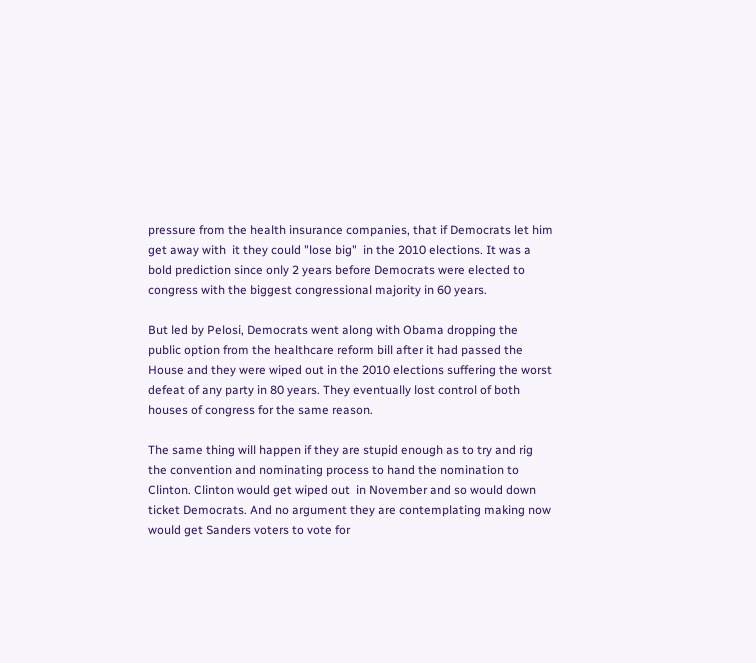pressure from the health insurance companies, that if Democrats let him get away with  it they could "lose big"  in the 2010 elections. It was a bold prediction since only 2 years before Democrats were elected to congress with the biggest congressional majority in 60 years.

But led by Pelosi, Democrats went along with Obama dropping the public option from the healthcare reform bill after it had passed the House and they were wiped out in the 2010 elections suffering the worst defeat of any party in 80 years. They eventually lost control of both houses of congress for the same reason.

The same thing will happen if they are stupid enough as to try and rig the convention and nominating process to hand the nomination to Clinton. Clinton would get wiped out  in November and so would down ticket Democrats. And no argument they are contemplating making now would get Sanders voters to vote for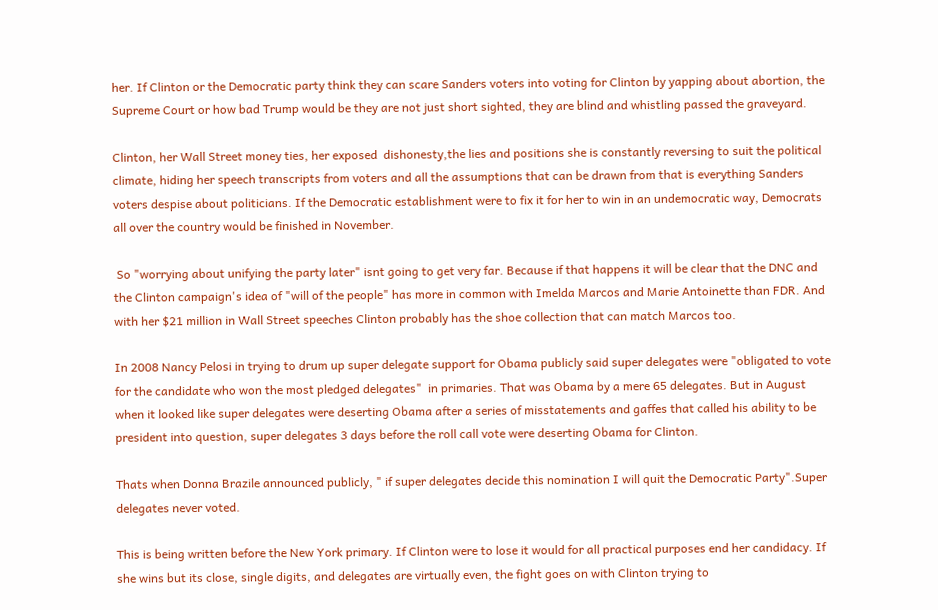her. If Clinton or the Democratic party think they can scare Sanders voters into voting for Clinton by yapping about abortion, the Supreme Court or how bad Trump would be they are not just short sighted, they are blind and whistling passed the graveyard.

Clinton, her Wall Street money ties, her exposed  dishonesty,the lies and positions she is constantly reversing to suit the political climate, hiding her speech transcripts from voters and all the assumptions that can be drawn from that is everything Sanders voters despise about politicians. If the Democratic establishment were to fix it for her to win in an undemocratic way, Democrats all over the country would be finished in November.

 So "worrying about unifying the party later" isnt going to get very far. Because if that happens it will be clear that the DNC and the Clinton campaign's idea of "will of the people" has more in common with Imelda Marcos and Marie Antoinette than FDR. And with her $21 million in Wall Street speeches Clinton probably has the shoe collection that can match Marcos too.

In 2008 Nancy Pelosi in trying to drum up super delegate support for Obama publicly said super delegates were "obligated to vote for the candidate who won the most pledged delegates"  in primaries. That was Obama by a mere 65 delegates. But in August when it looked like super delegates were deserting Obama after a series of misstatements and gaffes that called his ability to be president into question, super delegates 3 days before the roll call vote were deserting Obama for Clinton.

Thats when Donna Brazile announced publicly, " if super delegates decide this nomination I will quit the Democratic Party".Super delegates never voted.

This is being written before the New York primary. If Clinton were to lose it would for all practical purposes end her candidacy. If she wins but its close, single digits, and delegates are virtually even, the fight goes on with Clinton trying to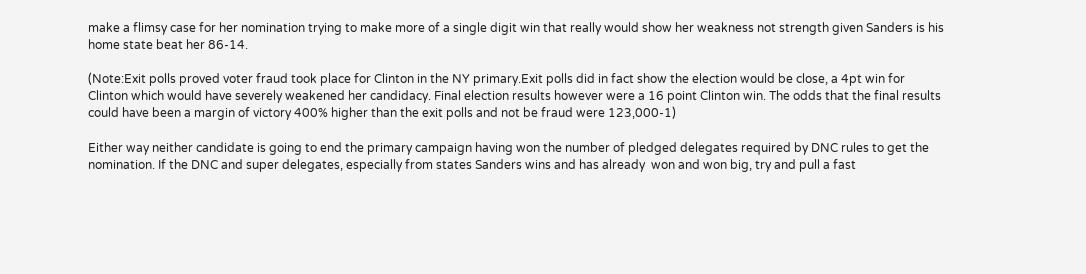make a flimsy case for her nomination trying to make more of a single digit win that really would show her weakness not strength given Sanders is his home state beat her 86-14.

(Note:Exit polls proved voter fraud took place for Clinton in the NY primary.Exit polls did in fact show the election would be close, a 4pt win for Clinton which would have severely weakened her candidacy. Final election results however were a 16 point Clinton win. The odds that the final results could have been a margin of victory 400% higher than the exit polls and not be fraud were 123,000-1)

Either way neither candidate is going to end the primary campaign having won the number of pledged delegates required by DNC rules to get the nomination. If the DNC and super delegates, especially from states Sanders wins and has already  won and won big, try and pull a fast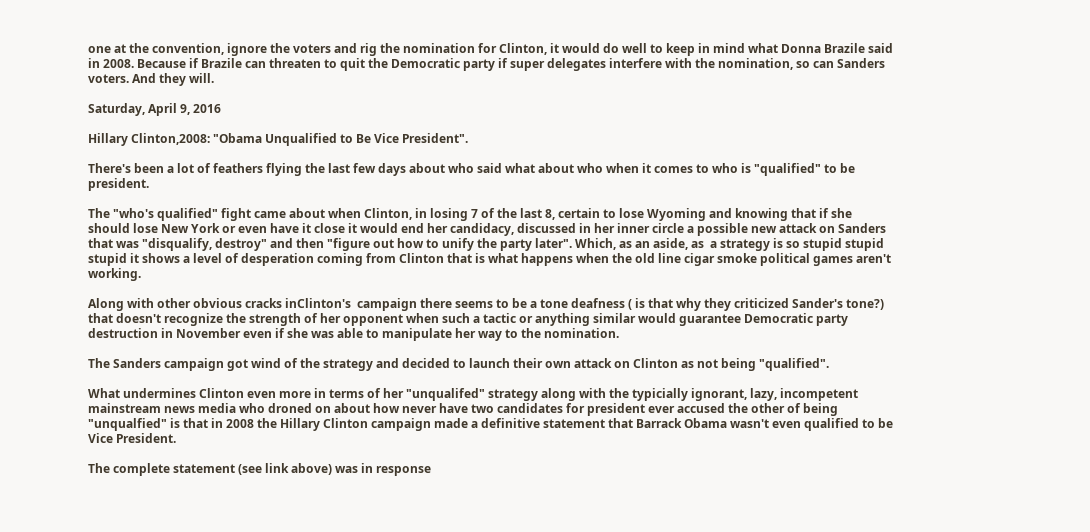one at the convention, ignore the voters and rig the nomination for Clinton, it would do well to keep in mind what Donna Brazile said in 2008. Because if Brazile can threaten to quit the Democratic party if super delegates interfere with the nomination, so can Sanders voters. And they will.

Saturday, April 9, 2016

Hillary Clinton,2008: "Obama Unqualified to Be Vice President".

There's been a lot of feathers flying the last few days about who said what about who when it comes to who is "qualified" to be president.

The "who's qualified" fight came about when Clinton, in losing 7 of the last 8, certain to lose Wyoming and knowing that if she should lose New York or even have it close it would end her candidacy, discussed in her inner circle a possible new attack on Sanders that was "disqualify, destroy" and then "figure out how to unify the party later". Which, as an aside, as  a strategy is so stupid stupid stupid it shows a level of desperation coming from Clinton that is what happens when the old line cigar smoke political games aren't working.

Along with other obvious cracks inClinton's  campaign there seems to be a tone deafness ( is that why they criticized Sander's tone?) that doesn't recognize the strength of her opponent when such a tactic or anything similar would guarantee Democratic party destruction in November even if she was able to manipulate her way to the nomination.

The Sanders campaign got wind of the strategy and decided to launch their own attack on Clinton as not being "qualified".

What undermines Clinton even more in terms of her "unqualifed" strategy along with the typicially ignorant, lazy, incompetent mainstream news media who droned on about how never have two candidates for president ever accused the other of being "unqualfied" is that in 2008 the Hillary Clinton campaign made a definitive statement that Barrack Obama wasn't even qualified to be Vice President.

The complete statement (see link above) was in response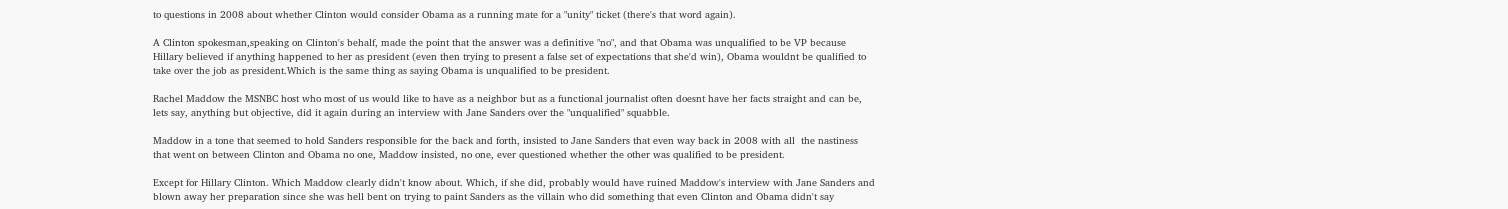to questions in 2008 about whether Clinton would consider Obama as a running mate for a "unity" ticket (there's that word again).

A Clinton spokesman,speaking on Clinton's behalf, made the point that the answer was a definitive "no", and that Obama was unqualified to be VP because Hillary believed if anything happened to her as president (even then trying to present a false set of expectations that she'd win), Obama wouldnt be qualified to take over the job as president.Which is the same thing as saying Obama is unqualified to be president.

Rachel Maddow the MSNBC host who most of us would like to have as a neighbor but as a functional journalist often doesnt have her facts straight and can be, lets say, anything but objective, did it again during an interview with Jane Sanders over the "unqualified" squabble.

Maddow in a tone that seemed to hold Sanders responsible for the back and forth, insisted to Jane Sanders that even way back in 2008 with all  the nastiness that went on between Clinton and Obama no one, Maddow insisted, no one, ever questioned whether the other was qualified to be president.

Except for Hillary Clinton. Which Maddow clearly didn't know about. Which, if she did, probably would have ruined Maddow's interview with Jane Sanders and blown away her preparation since she was hell bent on trying to paint Sanders as the villain who did something that even Clinton and Obama didn't say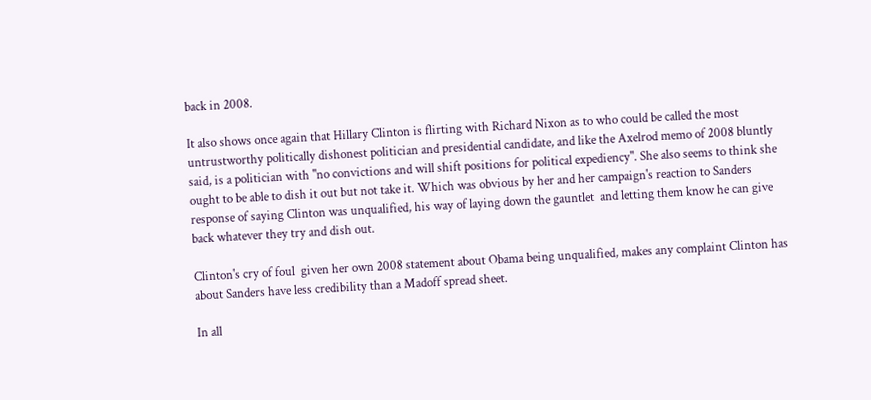back in 2008.

It also shows once again that Hillary Clinton is flirting with Richard Nixon as to who could be called the most untrustworthy politically dishonest politician and presidential candidate, and like the Axelrod memo of 2008 bluntly said, is a politician with "no convictions and will shift positions for political expediency". She also seems to think she ought to be able to dish it out but not take it. Which was obvious by her and her campaign's reaction to Sanders response of saying Clinton was unqualified, his way of laying down the gauntlet  and letting them know he can give back whatever they try and dish out.

Clinton's cry of foul  given her own 2008 statement about Obama being unqualified, makes any complaint Clinton has about Sanders have less credibility than a Madoff spread sheet.

In all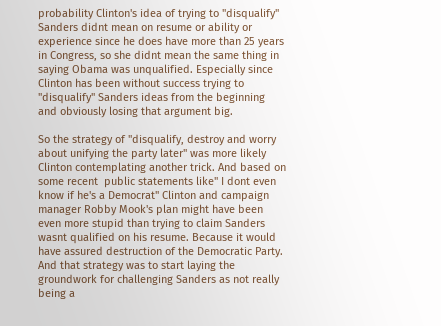probability Clinton's idea of trying to "disqualify" Sanders didnt mean on resume or ability or experience since he does have more than 25 years in Congress, so she didnt mean the same thing in saying Obama was unqualified. Especially since Clinton has been without success trying to "disqualify" Sanders ideas from the beginning and obviously losing that argument big.

So the strategy of "disqualify, destroy and worry about unifying the party later" was more likely Clinton contemplating another trick. And based on some recent  public statements like" I dont even know if he's a Democrat" Clinton and campaign manager Robby Mook's plan might have been even more stupid than trying to claim Sanders wasnt qualified on his resume. Because it would have assured destruction of the Democratic Party. And that strategy was to start laying the groundwork for challenging Sanders as not really being a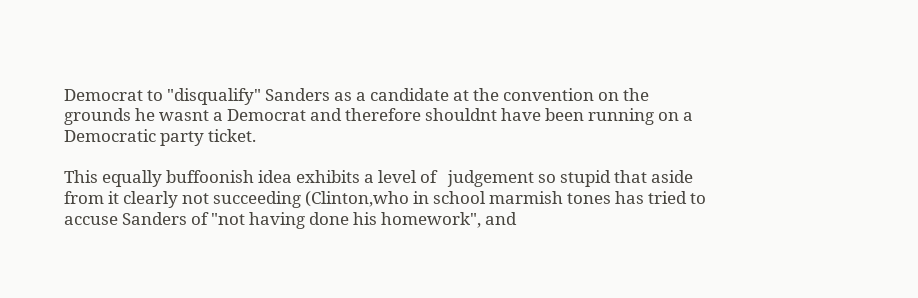Democrat to "disqualify" Sanders as a candidate at the convention on the grounds he wasnt a Democrat and therefore shouldnt have been running on a Democratic party ticket.

This equally buffoonish idea exhibits a level of   judgement so stupid that aside from it clearly not succeeding (Clinton,who in school marmish tones has tried to accuse Sanders of "not having done his homework", and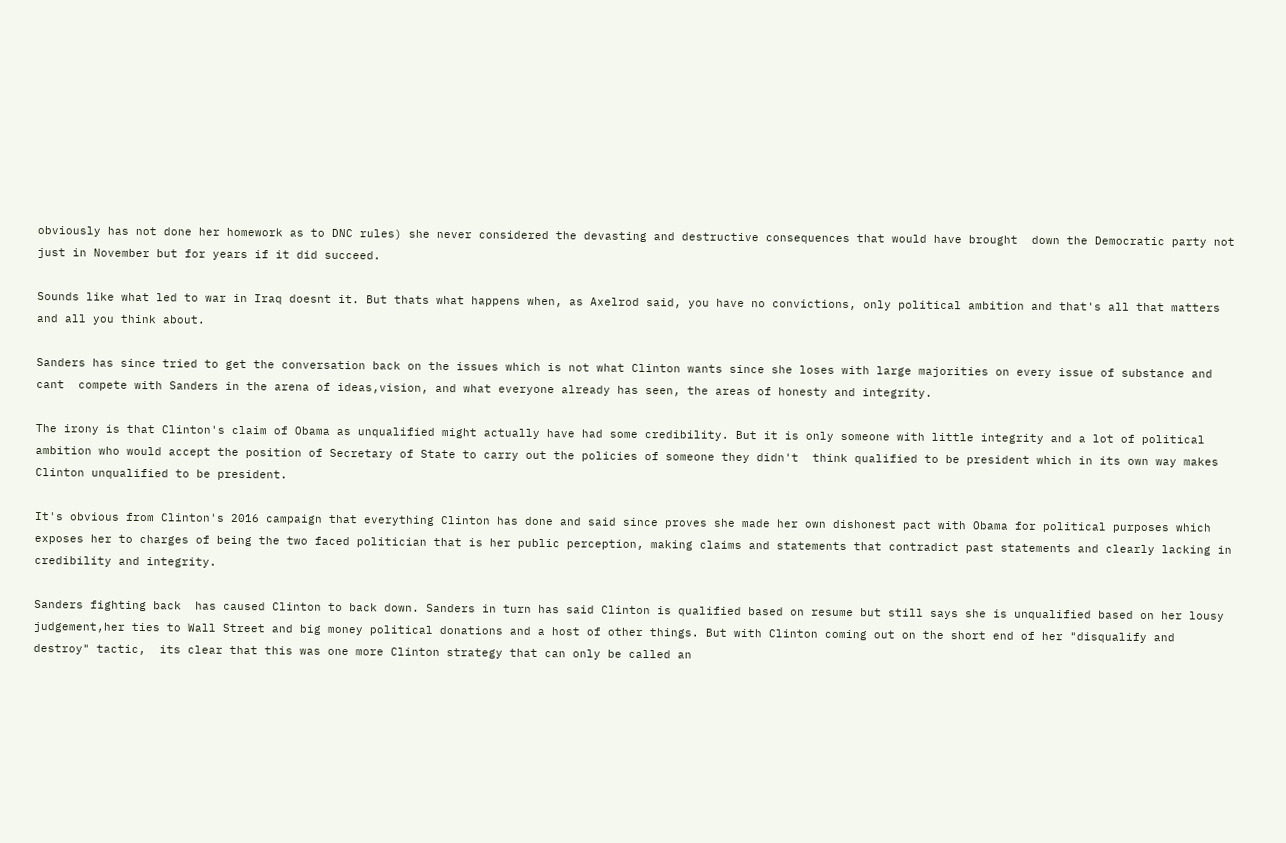obviously has not done her homework as to DNC rules) she never considered the devasting and destructive consequences that would have brought  down the Democratic party not just in November but for years if it did succeed.

Sounds like what led to war in Iraq doesnt it. But thats what happens when, as Axelrod said, you have no convictions, only political ambition and that's all that matters and all you think about.

Sanders has since tried to get the conversation back on the issues which is not what Clinton wants since she loses with large majorities on every issue of substance and cant  compete with Sanders in the arena of ideas,vision, and what everyone already has seen, the areas of honesty and integrity.

The irony is that Clinton's claim of Obama as unqualified might actually have had some credibility. But it is only someone with little integrity and a lot of political ambition who would accept the position of Secretary of State to carry out the policies of someone they didn't  think qualified to be president which in its own way makes Clinton unqualified to be president.

It's obvious from Clinton's 2016 campaign that everything Clinton has done and said since proves she made her own dishonest pact with Obama for political purposes which exposes her to charges of being the two faced politician that is her public perception, making claims and statements that contradict past statements and clearly lacking in credibility and integrity.

Sanders fighting back  has caused Clinton to back down. Sanders in turn has said Clinton is qualified based on resume but still says she is unqualified based on her lousy judgement,her ties to Wall Street and big money political donations and a host of other things. But with Clinton coming out on the short end of her "disqualify and destroy" tactic,  its clear that this was one more Clinton strategy that can only be called an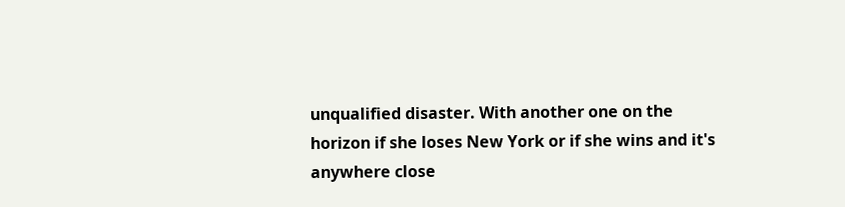unqualified disaster. With another one on the horizon if she loses New York or if she wins and it's anywhere close